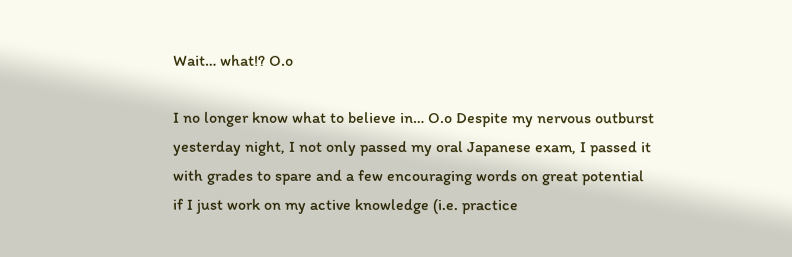Wait… what!? O.o

I no longer know what to believe in… O.o Despite my nervous outburst yesterday night, I not only passed my oral Japanese exam, I passed it with grades to spare and a few encouraging words on great potential if I just work on my active knowledge (i.e. practice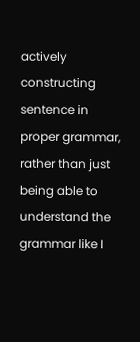actively constructing sentence in proper grammar, rather than just being able to understand the grammar like I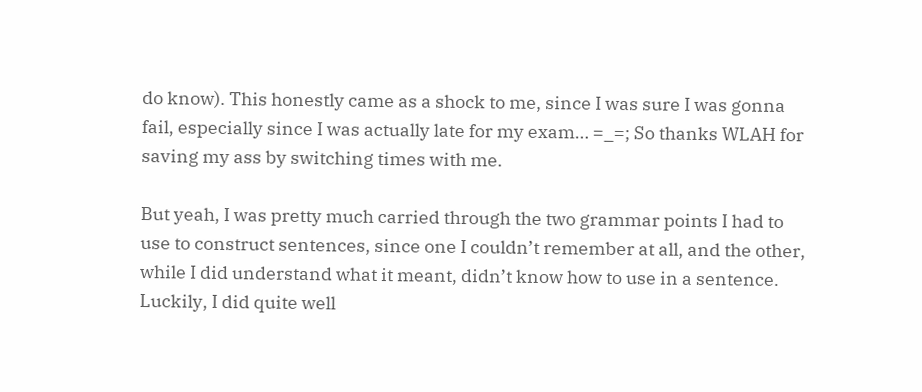do know). This honestly came as a shock to me, since I was sure I was gonna fail, especially since I was actually late for my exam… =_=; So thanks WLAH for saving my ass by switching times with me.

But yeah, I was pretty much carried through the two grammar points I had to use to construct sentences, since one I couldn’t remember at all, and the other, while I did understand what it meant, didn’t know how to use in a sentence. Luckily, I did quite well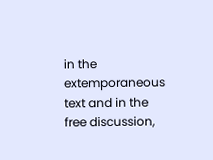in the extemporaneous text and in the free discussion,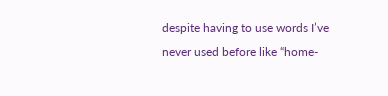despite having to use words I’ve never used before like “home-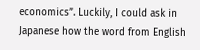economics”. Luckily, I could ask in Japanese how the word from English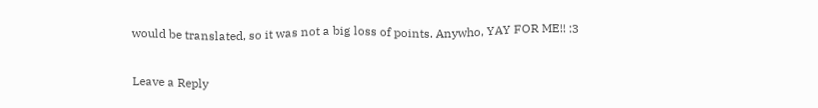would be translated, so it was not a big loss of points. Anywho, YAY FOR ME!! :3

Leave a Reply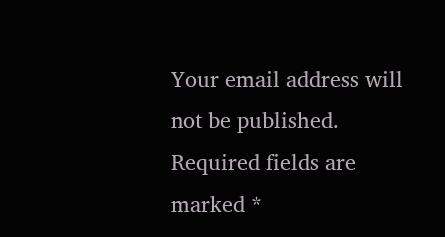Your email address will not be published. Required fields are marked *